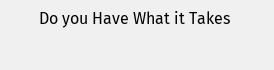Do you Have What it Takes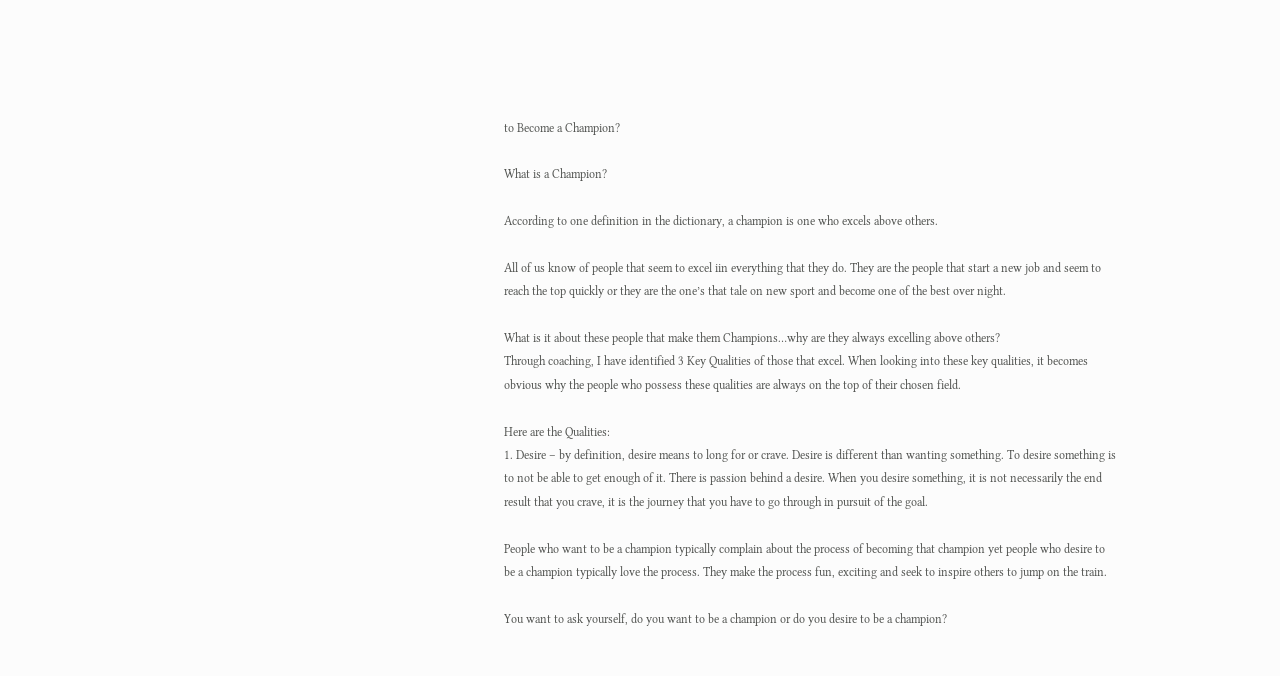to Become a Champion?

What is a Champion?

According to one definition in the dictionary, a champion is one who excels above others.

All of us know of people that seem to excel iin everything that they do. They are the people that start a new job and seem to reach the top quickly or they are the one’s that tale on new sport and become one of the best over night.

What is it about these people that make them Champions…why are they always excelling above others?
Through coaching, I have identified 3 Key Qualities of those that excel. When looking into these key qualities, it becomes obvious why the people who possess these qualities are always on the top of their chosen field.

Here are the Qualities:
1. Desire – by definition, desire means to long for or crave. Desire is different than wanting something. To desire something is to not be able to get enough of it. There is passion behind a desire. When you desire something, it is not necessarily the end result that you crave, it is the journey that you have to go through in pursuit of the goal.

People who want to be a champion typically complain about the process of becoming that champion yet people who desire to be a champion typically love the process. They make the process fun, exciting and seek to inspire others to jump on the train.

You want to ask yourself, do you want to be a champion or do you desire to be a champion?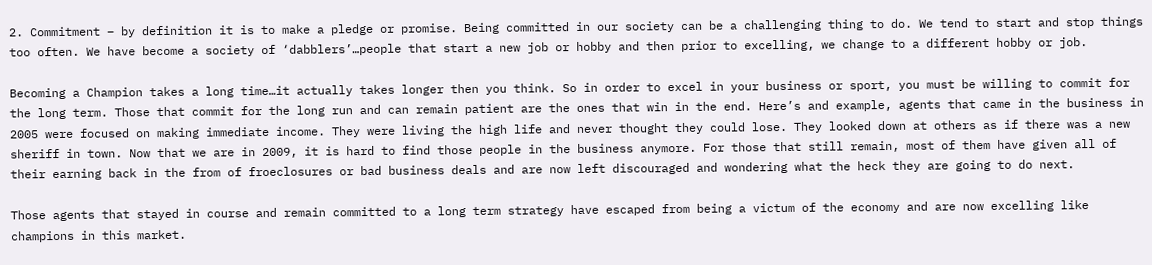2. Commitment – by definition it is to make a pledge or promise. Being committed in our society can be a challenging thing to do. We tend to start and stop things too often. We have become a society of ‘dabblers’…people that start a new job or hobby and then prior to excelling, we change to a different hobby or job.

Becoming a Champion takes a long time…it actually takes longer then you think. So in order to excel in your business or sport, you must be willing to commit for the long term. Those that commit for the long run and can remain patient are the ones that win in the end. Here’s and example, agents that came in the business in 2005 were focused on making immediate income. They were living the high life and never thought they could lose. They looked down at others as if there was a new sheriff in town. Now that we are in 2009, it is hard to find those people in the business anymore. For those that still remain, most of them have given all of their earning back in the from of froeclosures or bad business deals and are now left discouraged and wondering what the heck they are going to do next.

Those agents that stayed in course and remain committed to a long term strategy have escaped from being a victum of the economy and are now excelling like champions in this market.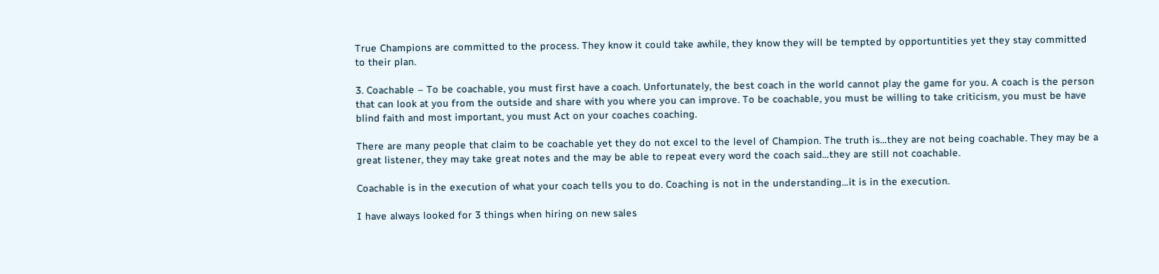True Champions are committed to the process. They know it could take awhile, they know they will be tempted by opportuntities yet they stay committed to their plan.

3. Coachable – To be coachable, you must first have a coach. Unfortunately, the best coach in the world cannot play the game for you. A coach is the person that can look at you from the outside and share with you where you can improve. To be coachable, you must be willing to take criticism, you must be have blind faith and most important, you must Act on your coaches coaching.

There are many people that claim to be coachable yet they do not excel to the level of Champion. The truth is…they are not being coachable. They may be a great listener, they may take great notes and the may be able to repeat every word the coach said…they are still not coachable.

Coachable is in the execution of what your coach tells you to do. Coaching is not in the understanding…it is in the execution.

I have always looked for 3 things when hiring on new sales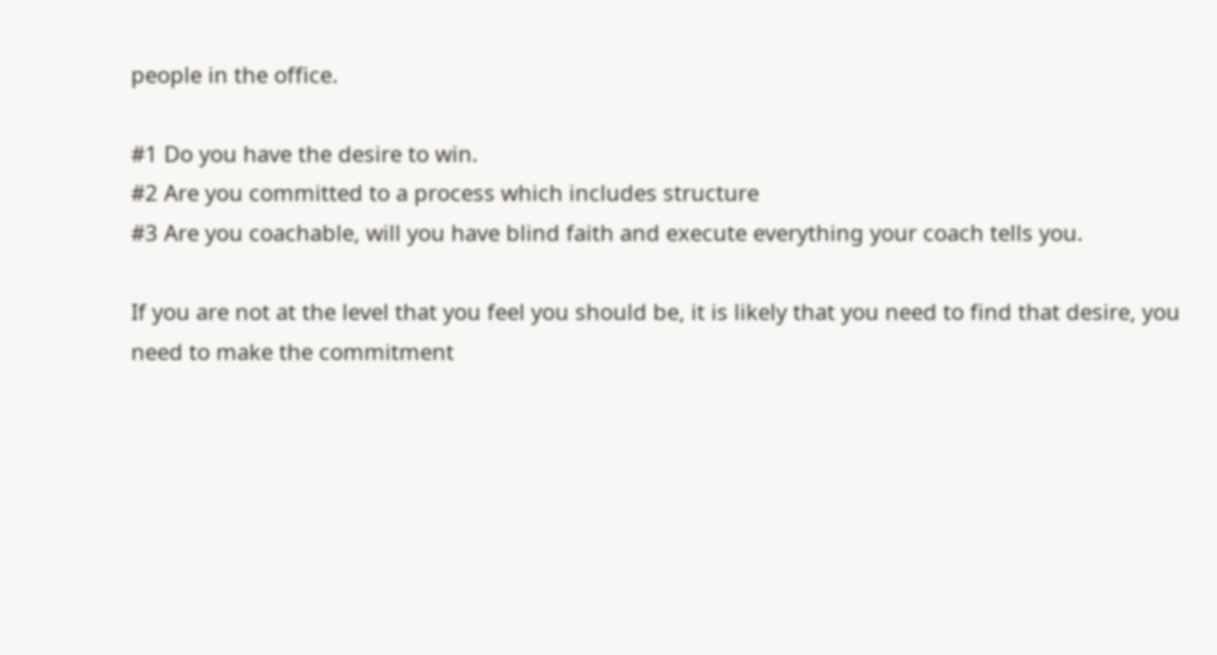people in the office.

#1 Do you have the desire to win.
#2 Are you committed to a process which includes structure
#3 Are you coachable, will you have blind faith and execute everything your coach tells you.

If you are not at the level that you feel you should be, it is likely that you need to find that desire, you need to make the commitment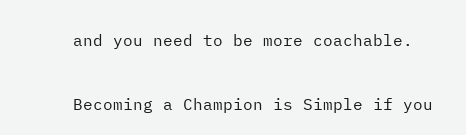and you need to be more coachable.

Becoming a Champion is Simple if you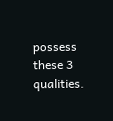possess these 3 qualities.